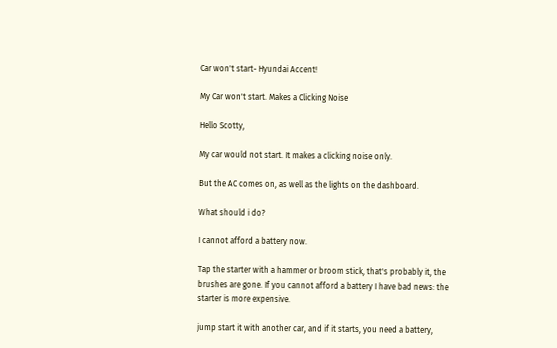Car won't start- Hyundai Accent!

My Car won't start. Makes a Clicking Noise

Hello Scotty,

My car would not start. It makes a clicking noise only.

But the AC comes on, as well as the lights on the dashboard.

What should i do?

I cannot afford a battery now.

Tap the starter with a hammer or broom stick, that's probably it, the brushes are gone. If you cannot afford a battery I have bad news: the starter is more expensive.

jump start it with another car, and if it starts, you need a battery,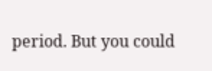period. But you could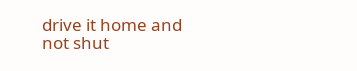drive it home and not shut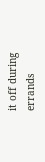it off during errands